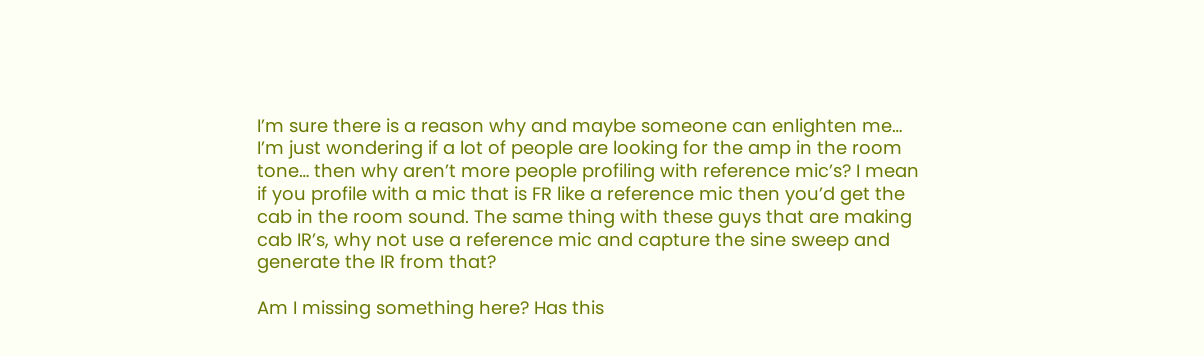I’m sure there is a reason why and maybe someone can enlighten me… I’m just wondering if a lot of people are looking for the amp in the room tone… then why aren’t more people profiling with reference mic’s? I mean if you profile with a mic that is FR like a reference mic then you’d get the cab in the room sound. The same thing with these guys that are making cab IR’s, why not use a reference mic and capture the sine sweep and generate the IR from that?

Am I missing something here? Has this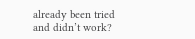already been tried and didn’t work?